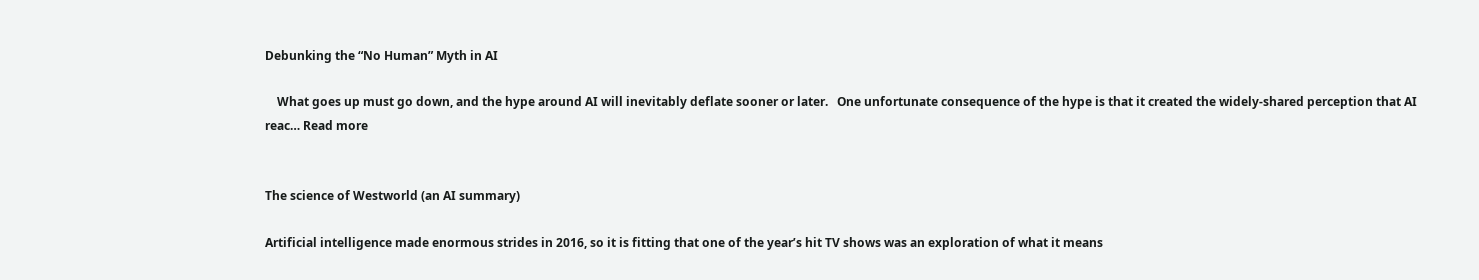Debunking the “No Human” Myth in AI

    What goes up must go down, and the hype around AI will inevitably deflate sooner or later.   One unfortunate consequence of the hype is that it created the widely-shared perception that AI reac… Read more


The science of Westworld (an AI summary)

Artificial intelligence made enormous strides in 2016, so it is fitting that one of the year’s hit TV shows was an exploration of what it means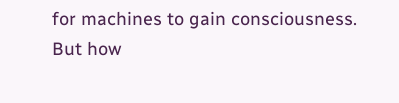for machines to gain consciousness. But how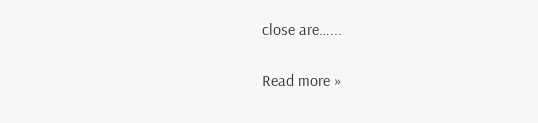close are…...

Read more »